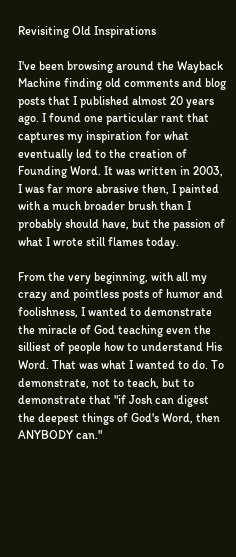Revisiting Old Inspirations

I've been browsing around the Wayback Machine finding old comments and blog posts that I published almost 20 years ago. I found one particular rant that captures my inspiration for what eventually led to the creation of Founding Word. It was written in 2003, I was far more abrasive then, I painted with a much broader brush than I probably should have, but the passion of what I wrote still flames today.

From the very beginning, with all my crazy and pointless posts of humor and foolishness, I wanted to demonstrate the miracle of God teaching even the silliest of people how to understand His Word. That was what I wanted to do. To demonstrate, not to teach, but to demonstrate that "if Josh can digest the deepest things of God's Word, then ANYBODY can."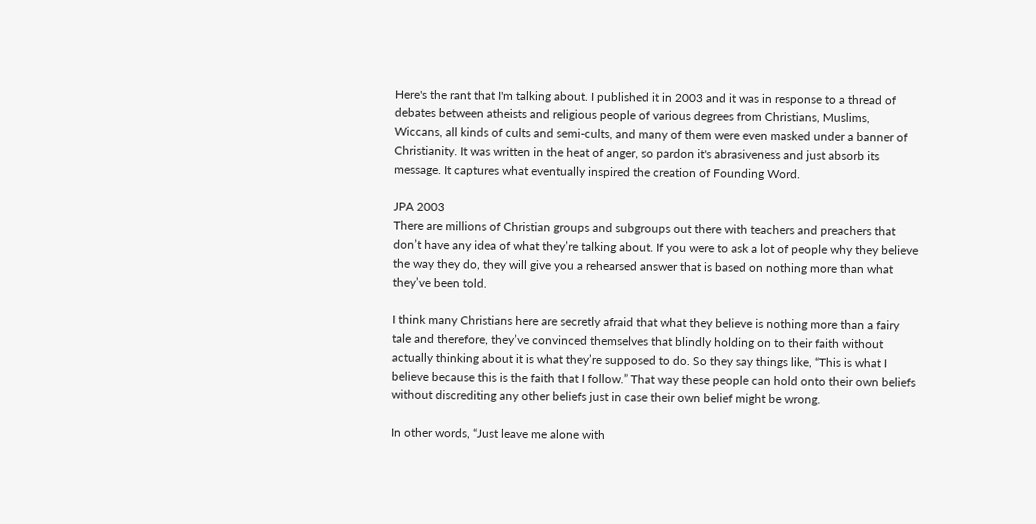Here's the rant that I'm talking about. I published it in 2003 and it was in response to a thread of debates between atheists and religious people of various degrees from Christians, Muslims, Wiccans, all kinds of cults and semi-cults, and many of them were even masked under a banner of Christianity. It was written in the heat of anger, so pardon it's abrasiveness and just absorb its message. It captures what eventually inspired the creation of Founding Word.

JPA 2003
There are millions of Christian groups and subgroups out there with teachers and preachers that don’t have any idea of what they’re talking about. If you were to ask a lot of people why they believe the way they do, they will give you a rehearsed answer that is based on nothing more than what they’ve been told.

I think many Christians here are secretly afraid that what they believe is nothing more than a fairy tale and therefore, they’ve convinced themselves that blindly holding on to their faith without actually thinking about it is what they’re supposed to do. So they say things like, “This is what I believe because this is the faith that I follow.” That way these people can hold onto their own beliefs without discrediting any other beliefs just in case their own belief might be wrong.

In other words, “Just leave me alone with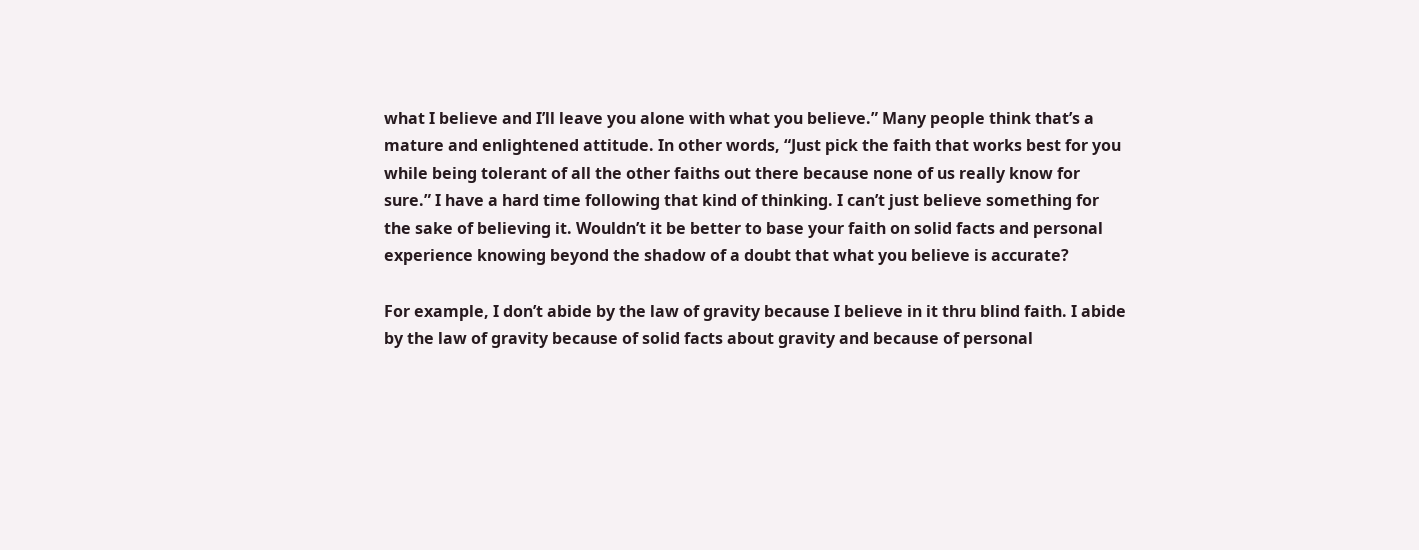what I believe and I’ll leave you alone with what you believe.” Many people think that’s a mature and enlightened attitude. In other words, “Just pick the faith that works best for you while being tolerant of all the other faiths out there because none of us really know for sure.” I have a hard time following that kind of thinking. I can’t just believe something for the sake of believing it. Wouldn’t it be better to base your faith on solid facts and personal experience knowing beyond the shadow of a doubt that what you believe is accurate?

For example, I don’t abide by the law of gravity because I believe in it thru blind faith. I abide by the law of gravity because of solid facts about gravity and because of personal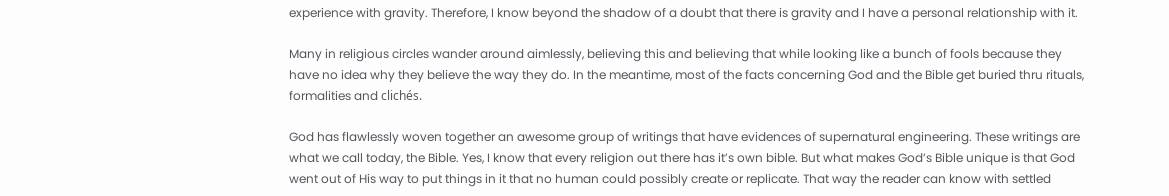experience with gravity. Therefore, I know beyond the shadow of a doubt that there is gravity and I have a personal relationship with it.

Many in religious circles wander around aimlessly, believing this and believing that while looking like a bunch of fools because they have no idea why they believe the way they do. In the meantime, most of the facts concerning God and the Bible get buried thru rituals, formalities and clichés.

God has flawlessly woven together an awesome group of writings that have evidences of supernatural engineering. These writings are what we call today, the Bible. Yes, I know that every religion out there has it’s own bible. But what makes God’s Bible unique is that God went out of His way to put things in it that no human could possibly create or replicate. That way the reader can know with settled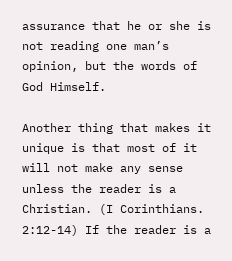assurance that he or she is not reading one man’s opinion, but the words of God Himself.

Another thing that makes it unique is that most of it will not make any sense unless the reader is a Christian. (I Corinthians. 2:12-14) If the reader is a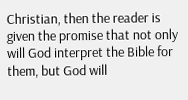Christian, then the reader is given the promise that not only will God interpret the Bible for them, but God will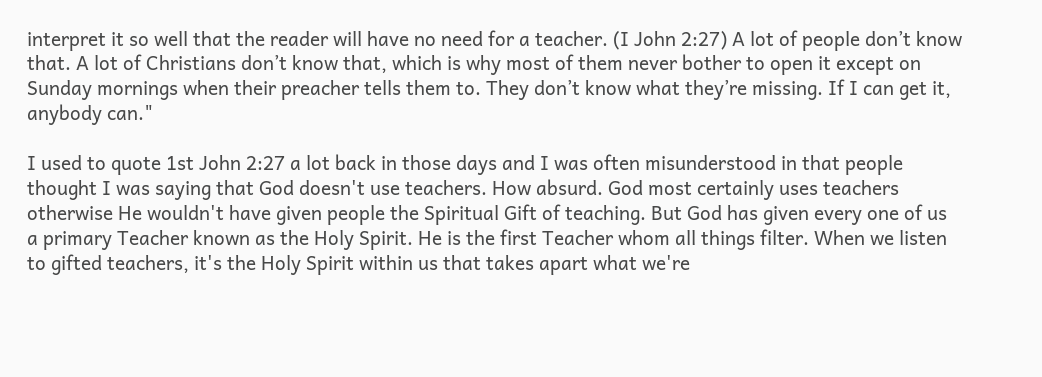interpret it so well that the reader will have no need for a teacher. (I John 2:27) A lot of people don’t know that. A lot of Christians don’t know that, which is why most of them never bother to open it except on Sunday mornings when their preacher tells them to. They don’t know what they’re missing. If I can get it, anybody can."

I used to quote 1st John 2:27 a lot back in those days and I was often misunderstood in that people thought I was saying that God doesn't use teachers. How absurd. God most certainly uses teachers otherwise He wouldn't have given people the Spiritual Gift of teaching. But God has given every one of us a primary Teacher known as the Holy Spirit. He is the first Teacher whom all things filter. When we listen to gifted teachers, it's the Holy Spirit within us that takes apart what we're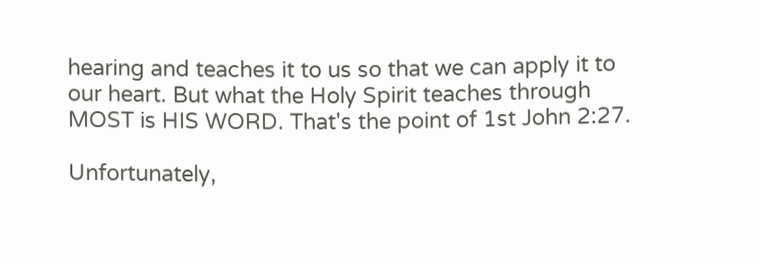hearing and teaches it to us so that we can apply it to our heart. But what the Holy Spirit teaches through MOST is HIS WORD. That's the point of 1st John 2:27.

Unfortunately,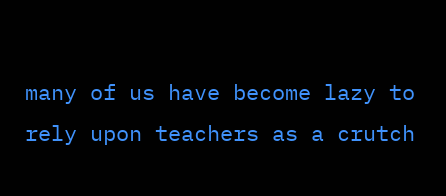many of us have become lazy to rely upon teachers as a crutch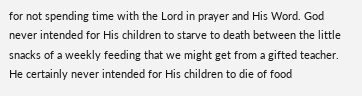for not spending time with the Lord in prayer and His Word. God never intended for His children to starve to death between the little snacks of a weekly feeding that we might get from a gifted teacher. He certainly never intended for His children to die of food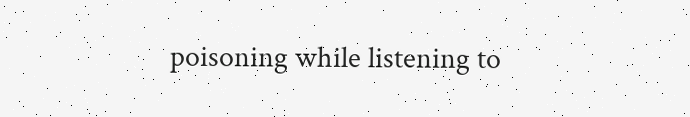poisoning while listening to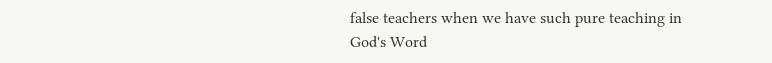false teachers when we have such pure teaching in God's Word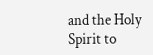and the Holy Spirit to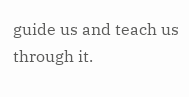guide us and teach us through it.